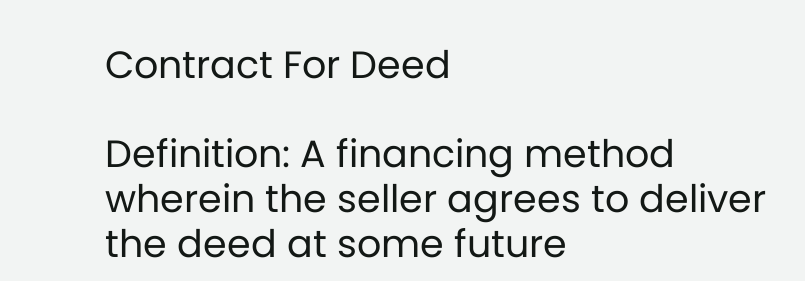Contract For Deed

Definition: A financing method wherein the seller agrees to deliver the deed at some future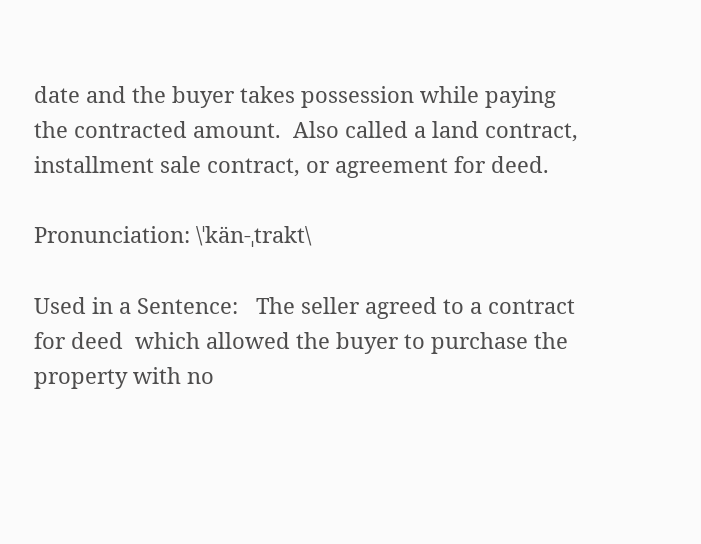date and the buyer takes possession while paying the contracted amount.  Also called a land contract, installment sale contract, or agreement for deed.

Pronunciation: \ˈkän-ˌtrakt\

Used in a Sentence:   The seller agreed to a contract for deed  which allowed the buyer to purchase the property with no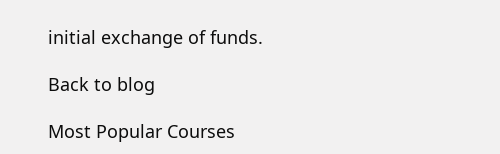initial exchange of funds.

Back to blog

Most Popular Courses